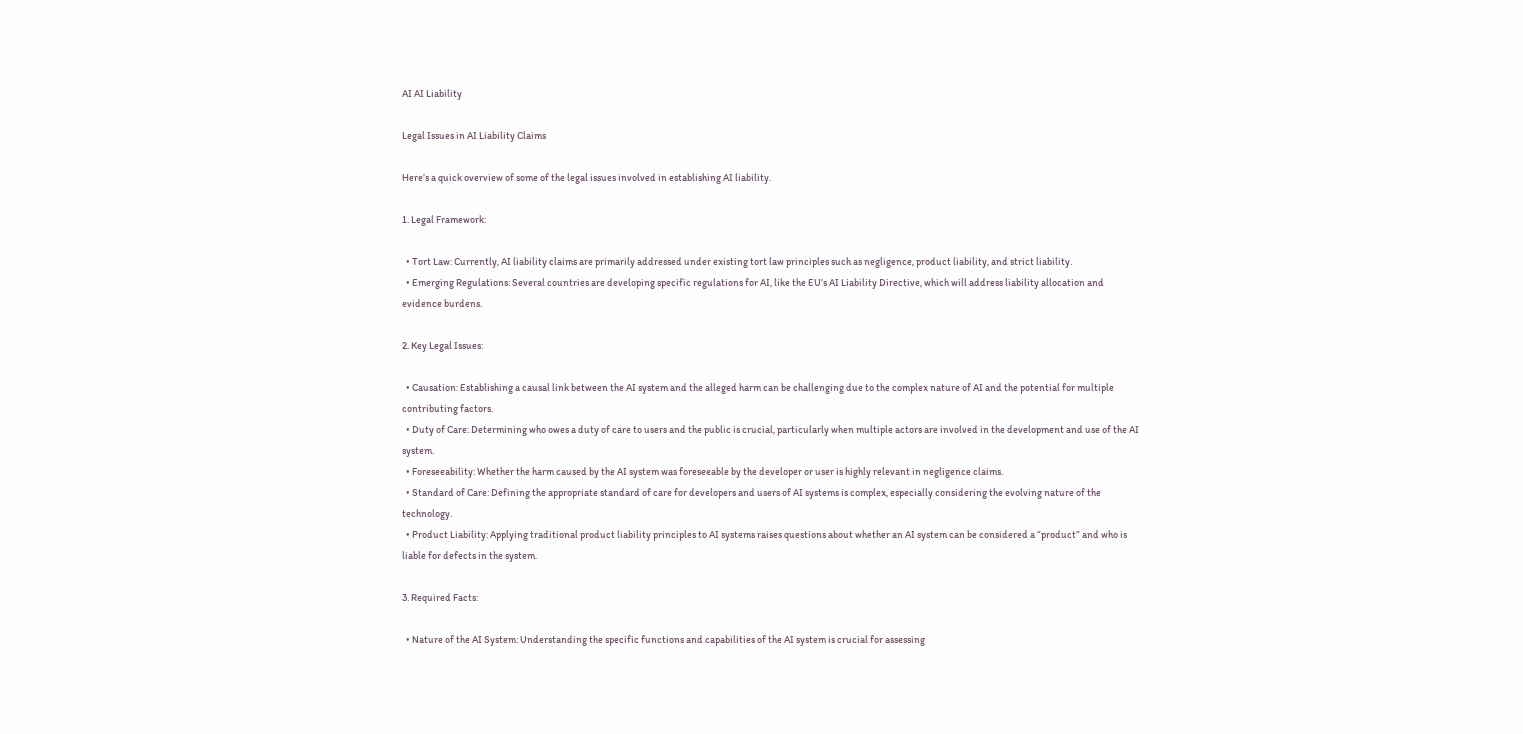AI AI Liability

Legal Issues in AI Liability Claims

Here’s a quick overview of some of the legal issues involved in establishing AI liability.

1. Legal Framework:

  • Tort Law: Currently, AI liability claims are primarily addressed under existing tort law principles such as negligence, product liability, and strict liability.
  • Emerging Regulations: Several countries are developing specific regulations for AI, like the EU’s AI Liability Directive, which will address liability allocation and evidence burdens.

2. Key Legal Issues:

  • Causation: Establishing a causal link between the AI system and the alleged harm can be challenging due to the complex nature of AI and the potential for multiple contributing factors.
  • Duty of Care: Determining who owes a duty of care to users and the public is crucial, particularly when multiple actors are involved in the development and use of the AI system.
  • Foreseeability: Whether the harm caused by the AI system was foreseeable by the developer or user is highly relevant in negligence claims.
  • Standard of Care: Defining the appropriate standard of care for developers and users of AI systems is complex, especially considering the evolving nature of the technology.
  • Product Liability: Applying traditional product liability principles to AI systems raises questions about whether an AI system can be considered a “product” and who is liable for defects in the system.

3. Required Facts:

  • Nature of the AI System: Understanding the specific functions and capabilities of the AI system is crucial for assessing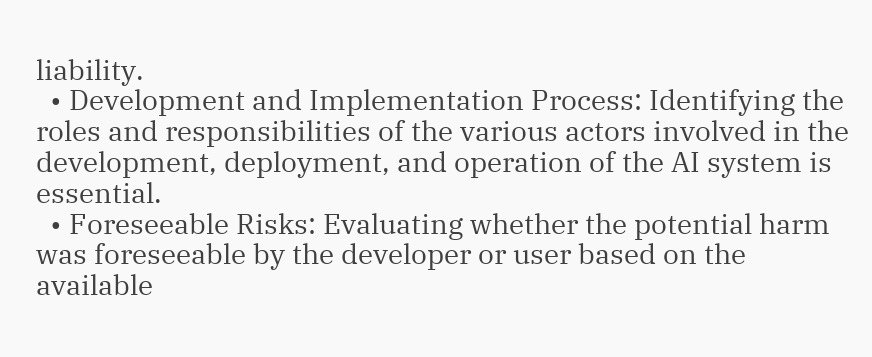liability.
  • Development and Implementation Process: Identifying the roles and responsibilities of the various actors involved in the development, deployment, and operation of the AI system is essential.
  • Foreseeable Risks: Evaluating whether the potential harm was foreseeable by the developer or user based on the available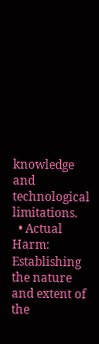knowledge and technological limitations.
  • Actual Harm: Establishing the nature and extent of the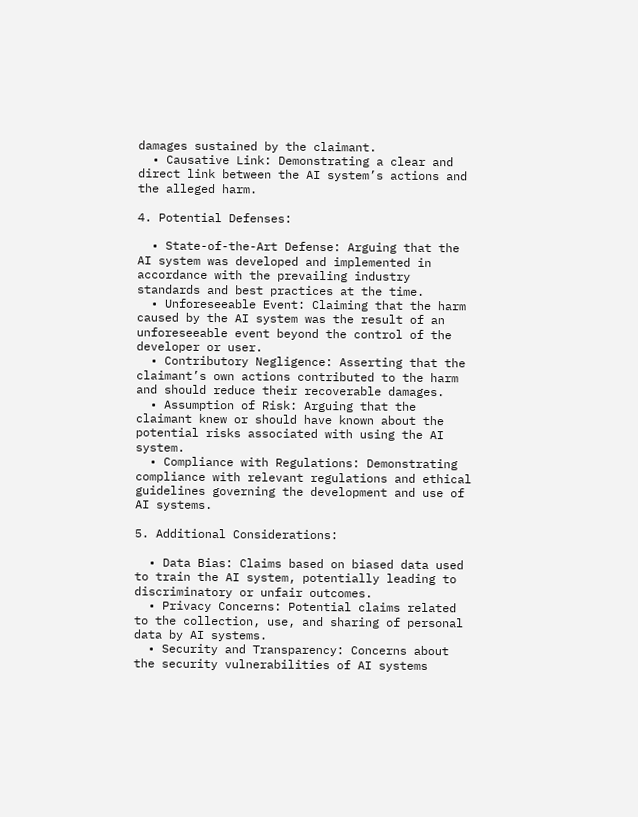damages sustained by the claimant.
  • Causative Link: Demonstrating a clear and direct link between the AI system’s actions and the alleged harm.

4. Potential Defenses:

  • State-of-the-Art Defense: Arguing that the AI system was developed and implemented in accordance with the prevailing industry standards and best practices at the time.
  • Unforeseeable Event: Claiming that the harm caused by the AI system was the result of an unforeseeable event beyond the control of the developer or user.
  • Contributory Negligence: Asserting that the claimant’s own actions contributed to the harm and should reduce their recoverable damages.
  • Assumption of Risk: Arguing that the claimant knew or should have known about the potential risks associated with using the AI system.
  • Compliance with Regulations: Demonstrating compliance with relevant regulations and ethical guidelines governing the development and use of AI systems.

5. Additional Considerations:

  • Data Bias: Claims based on biased data used to train the AI system, potentially leading to discriminatory or unfair outcomes.
  • Privacy Concerns: Potential claims related to the collection, use, and sharing of personal data by AI systems.
  • Security and Transparency: Concerns about the security vulnerabilities of AI systems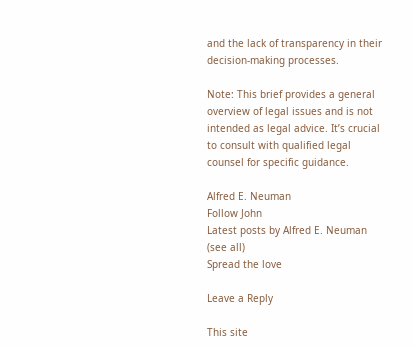and the lack of transparency in their decision-making processes.

Note: This brief provides a general overview of legal issues and is not intended as legal advice. It’s crucial to consult with qualified legal counsel for specific guidance.

Alfred E. Neuman
Follow John
Latest posts by Alfred E. Neuman (see all)
Spread the love

Leave a Reply

This site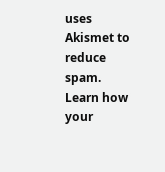uses Akismet to reduce spam. Learn how your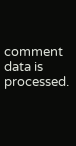comment data is processed.